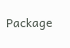Package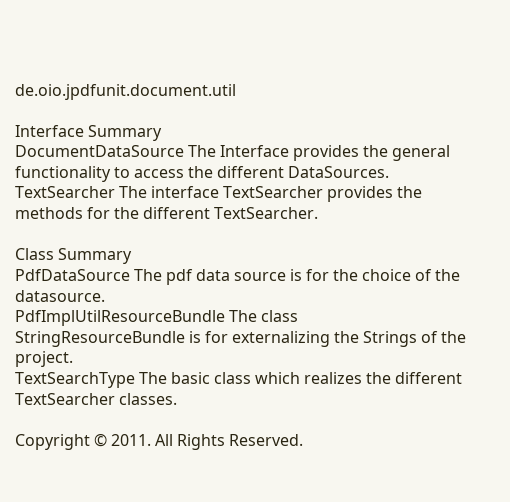de.oio.jpdfunit.document.util

Interface Summary
DocumentDataSource The Interface provides the general functionality to access the different DataSources.
TextSearcher The interface TextSearcher provides the methods for the different TextSearcher.

Class Summary
PdfDataSource The pdf data source is for the choice of the datasource.
PdfImplUtilResourceBundle The class StringResourceBundle is for externalizing the Strings of the project.
TextSearchType The basic class which realizes the different TextSearcher classes.

Copyright © 2011. All Rights Reserved.